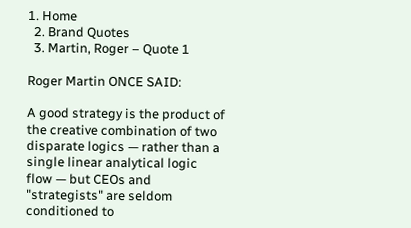1. Home
  2. Brand Quotes
  3. Martin, Roger – Quote 1

Roger Martin ONCE SAID:

A good strategy is the product of the creative combination of two disparate logics — rather than a single linear analytical logic flow — but CEOs and "strategists" are seldom conditioned to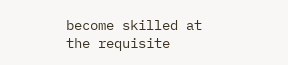become skilled at the requisite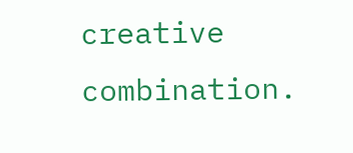creative combination.